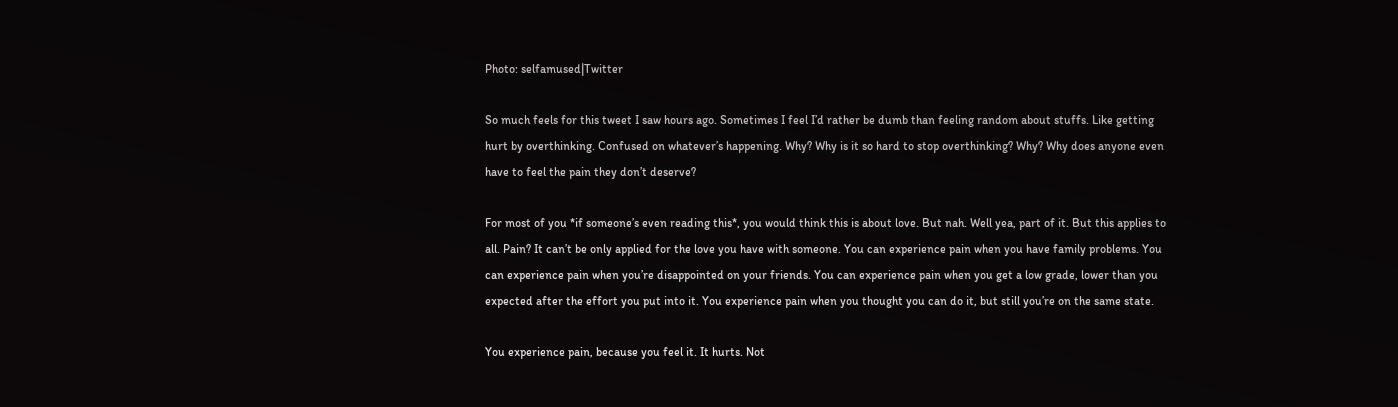Photo: selfamused|Twitter

So much feels for this tweet I saw hours ago. Sometimes I feel I’d rather be dumb than feeling random about stuffs. Like getting hurt by overthinking. Confused on whatever’s happening. Why? Why is it so hard to stop overthinking? Why? Why does anyone even have to feel the pain they don’t deserve?

For most of you *if someone’s even reading this*, you would think this is about love. But nah. Well yea, part of it. But this applies to all. Pain? It can’t be only applied for the love you have with someone. You can experience pain when you have family problems. You can experience pain when you’re disappointed on your friends. You can experience pain when you get a low grade, lower than you expected after the effort you put into it. You experience pain when you thought you can do it, but still you’re on the same state.

You experience pain, because you feel it. It hurts. Not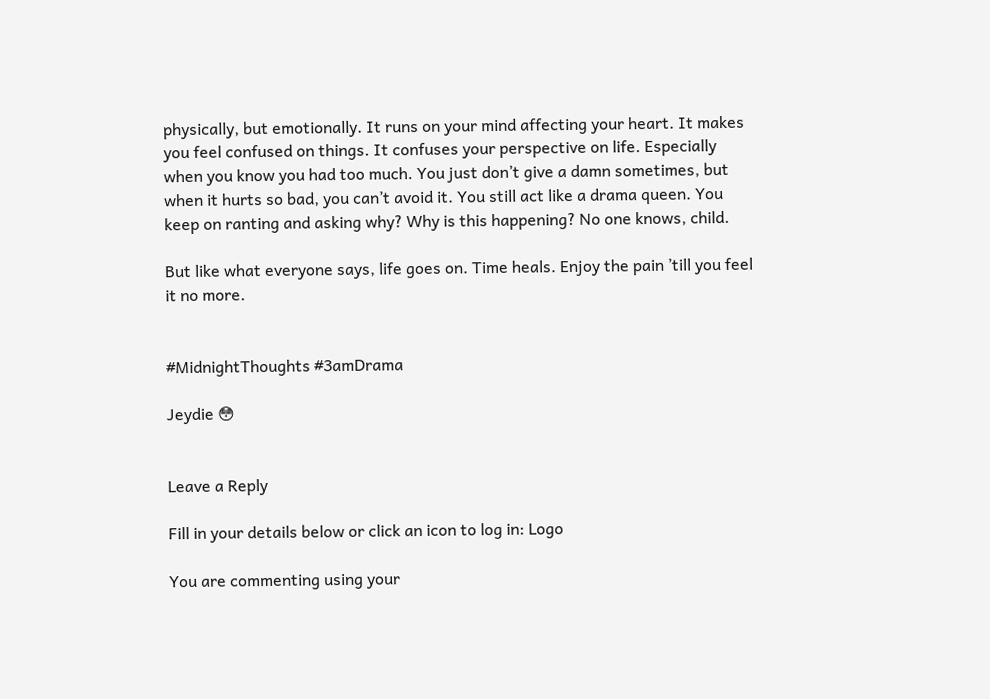physically, but emotionally. It runs on your mind affecting your heart. It makes you feel confused on things. It confuses your perspective on life. Especially when you know you had too much. You just don’t give a damn sometimes, but when it hurts so bad, you can’t avoid it. You still act like a drama queen. You keep on ranting and asking why? Why is this happening? No one knows, child.

But like what everyone says, life goes on. Time heals. Enjoy the pain ’till you feel it no more.


#MidnightThoughts #3amDrama

Jeydie 😳


Leave a Reply

Fill in your details below or click an icon to log in: Logo

You are commenting using your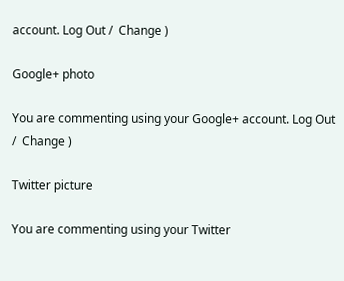account. Log Out /  Change )

Google+ photo

You are commenting using your Google+ account. Log Out /  Change )

Twitter picture

You are commenting using your Twitter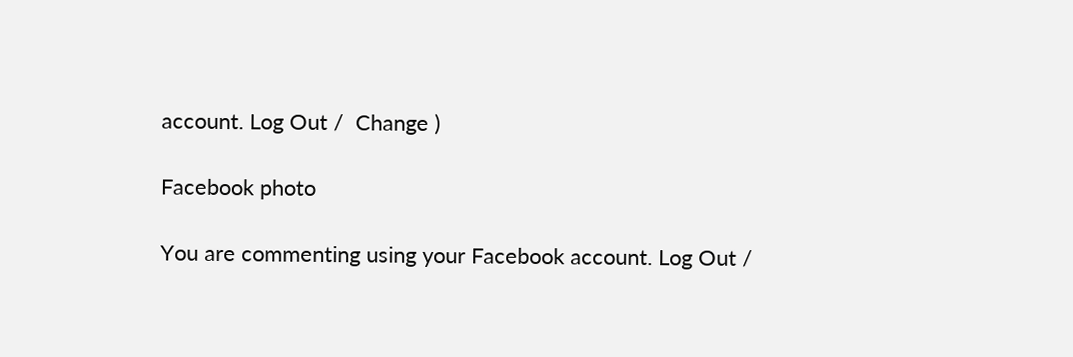account. Log Out /  Change )

Facebook photo

You are commenting using your Facebook account. Log Out /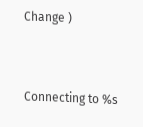Change )


Connecting to %s